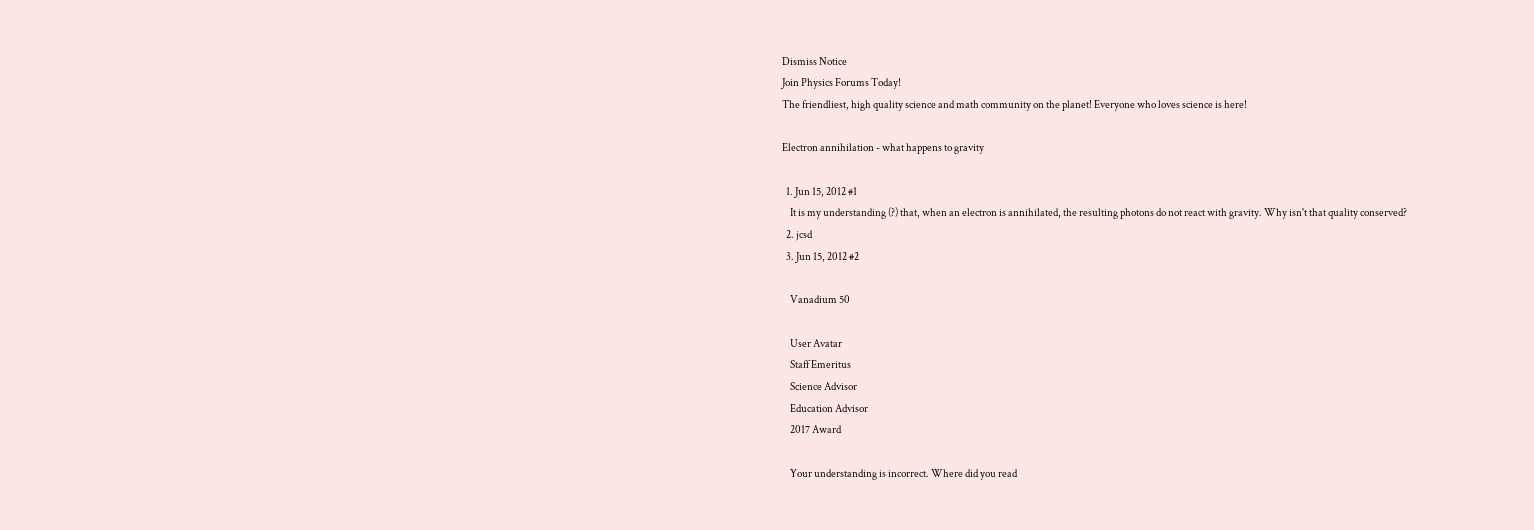Dismiss Notice
Join Physics Forums Today!
The friendliest, high quality science and math community on the planet! Everyone who loves science is here!

Electron annihilation - what happens to gravity

  1. Jun 15, 2012 #1
    It is my understanding (?) that, when an electron is annihilated, the resulting photons do not react with gravity. Why isn't that quality conserved?
  2. jcsd
  3. Jun 15, 2012 #2

    Vanadium 50

    User Avatar
    Staff Emeritus
    Science Advisor
    Education Advisor
    2017 Award

    Your understanding is incorrect. Where did you read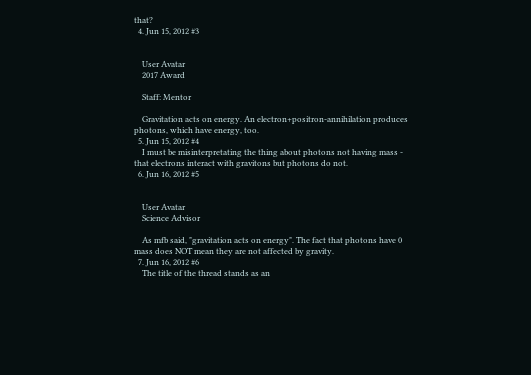that?
  4. Jun 15, 2012 #3


    User Avatar
    2017 Award

    Staff: Mentor

    Gravitation acts on energy. An electron+positron-annihilation produces photons, which have energy, too.
  5. Jun 15, 2012 #4
    I must be misinterpretating the thing about photons not having mass - that electrons interact with gravitons but photons do not.
  6. Jun 16, 2012 #5


    User Avatar
    Science Advisor

    As mfb said, "gravitation acts on energy". The fact that photons have 0 mass does NOT mean they are not affected by gravity.
  7. Jun 16, 2012 #6
    The title of the thread stands as an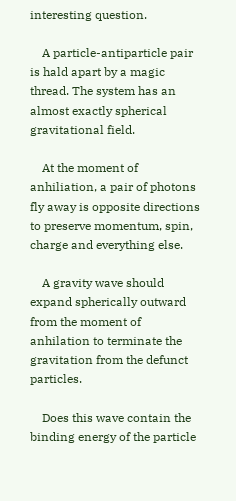interesting question.

    A particle-antiparticle pair is hald apart by a magic thread. The system has an almost exactly spherical gravitational field.

    At the moment of anhiliation, a pair of photons fly away is opposite directions to preserve momentum, spin, charge and everything else.

    A gravity wave should expand spherically outward from the moment of anhilation to terminate the gravitation from the defunct particles.

    Does this wave contain the binding energy of the particle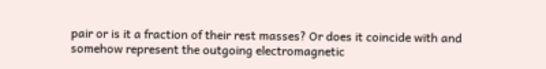pair or is it a fraction of their rest masses? Or does it coincide with and somehow represent the outgoing electromagnetic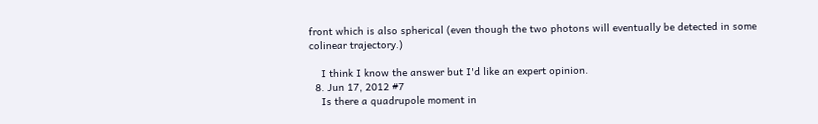front which is also spherical (even though the two photons will eventually be detected in some colinear trajectory.)

    I think I know the answer but I'd like an expert opinion.
  8. Jun 17, 2012 #7
    Is there a quadrupole moment in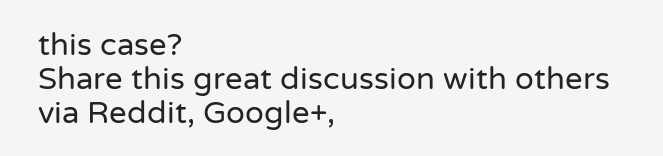this case?
Share this great discussion with others via Reddit, Google+,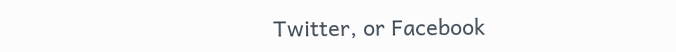Twitter, or Facebook